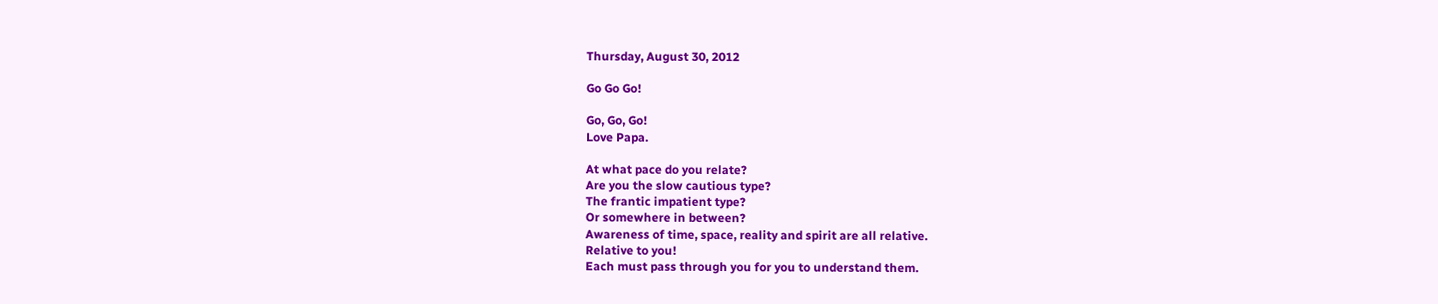Thursday, August 30, 2012

Go Go Go!

Go, Go, Go!
Love Papa.

At what pace do you relate?
Are you the slow cautious type?
The frantic impatient type?
Or somewhere in between?
Awareness of time, space, reality and spirit are all relative.
Relative to you!
Each must pass through you for you to understand them.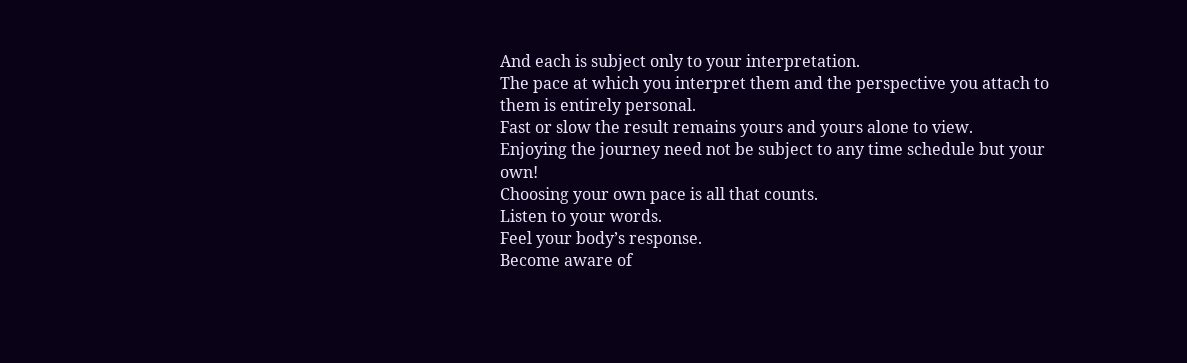And each is subject only to your interpretation.
The pace at which you interpret them and the perspective you attach to them is entirely personal.
Fast or slow the result remains yours and yours alone to view.
Enjoying the journey need not be subject to any time schedule but your own!
Choosing your own pace is all that counts.
Listen to your words.
Feel your body’s response.
Become aware of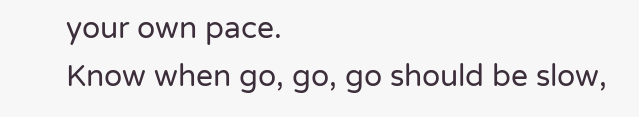your own pace.
Know when go, go, go should be slow,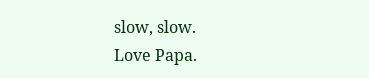slow, slow.
Love Papa.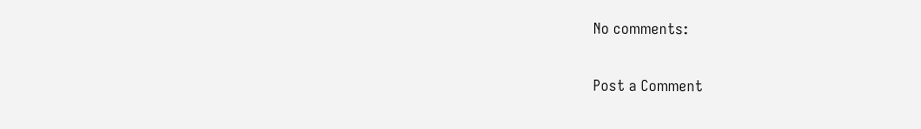No comments:

Post a Comment